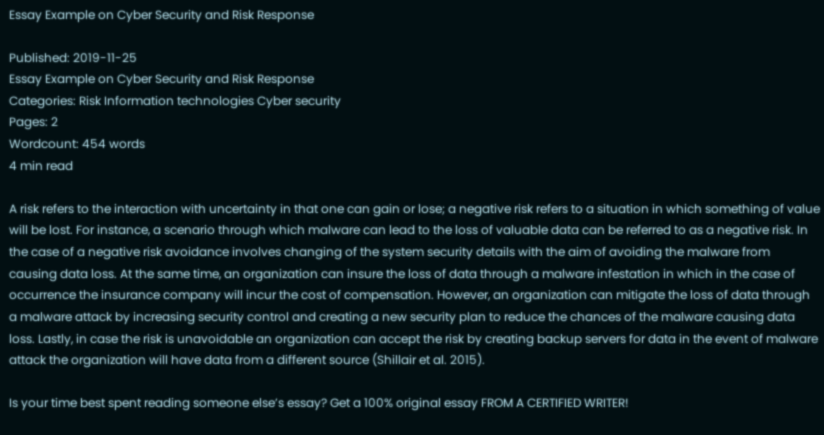Essay Example on Cyber Security and Risk Response

Published: 2019-11-25
Essay Example on Cyber Security and Risk Response
Categories: Risk Information technologies Cyber security
Pages: 2
Wordcount: 454 words
4 min read

A risk refers to the interaction with uncertainty in that one can gain or lose; a negative risk refers to a situation in which something of value will be lost. For instance, a scenario through which malware can lead to the loss of valuable data can be referred to as a negative risk. In the case of a negative risk avoidance involves changing of the system security details with the aim of avoiding the malware from causing data loss. At the same time, an organization can insure the loss of data through a malware infestation in which in the case of occurrence the insurance company will incur the cost of compensation. However, an organization can mitigate the loss of data through a malware attack by increasing security control and creating a new security plan to reduce the chances of the malware causing data loss. Lastly, in case the risk is unavoidable an organization can accept the risk by creating backup servers for data in the event of malware attack the organization will have data from a different source (Shillair et al. 2015).

Is your time best spent reading someone else’s essay? Get a 100% original essay FROM A CERTIFIED WRITER!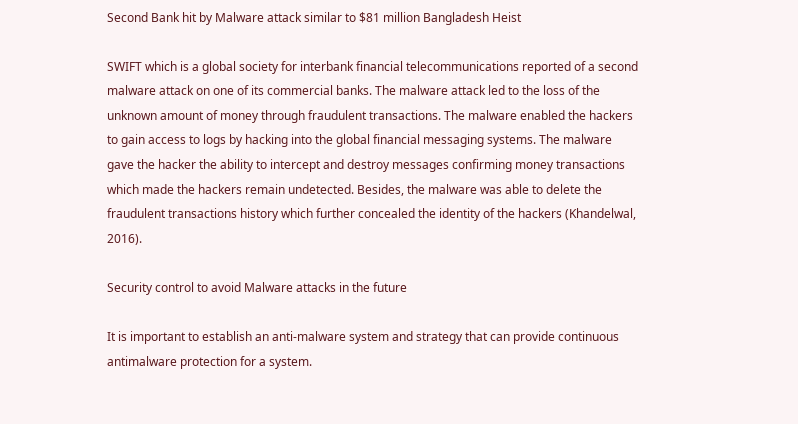Second Bank hit by Malware attack similar to $81 million Bangladesh Heist

SWIFT which is a global society for interbank financial telecommunications reported of a second malware attack on one of its commercial banks. The malware attack led to the loss of the unknown amount of money through fraudulent transactions. The malware enabled the hackers to gain access to logs by hacking into the global financial messaging systems. The malware gave the hacker the ability to intercept and destroy messages confirming money transactions which made the hackers remain undetected. Besides, the malware was able to delete the fraudulent transactions history which further concealed the identity of the hackers (Khandelwal, 2016).

Security control to avoid Malware attacks in the future

It is important to establish an anti-malware system and strategy that can provide continuous antimalware protection for a system.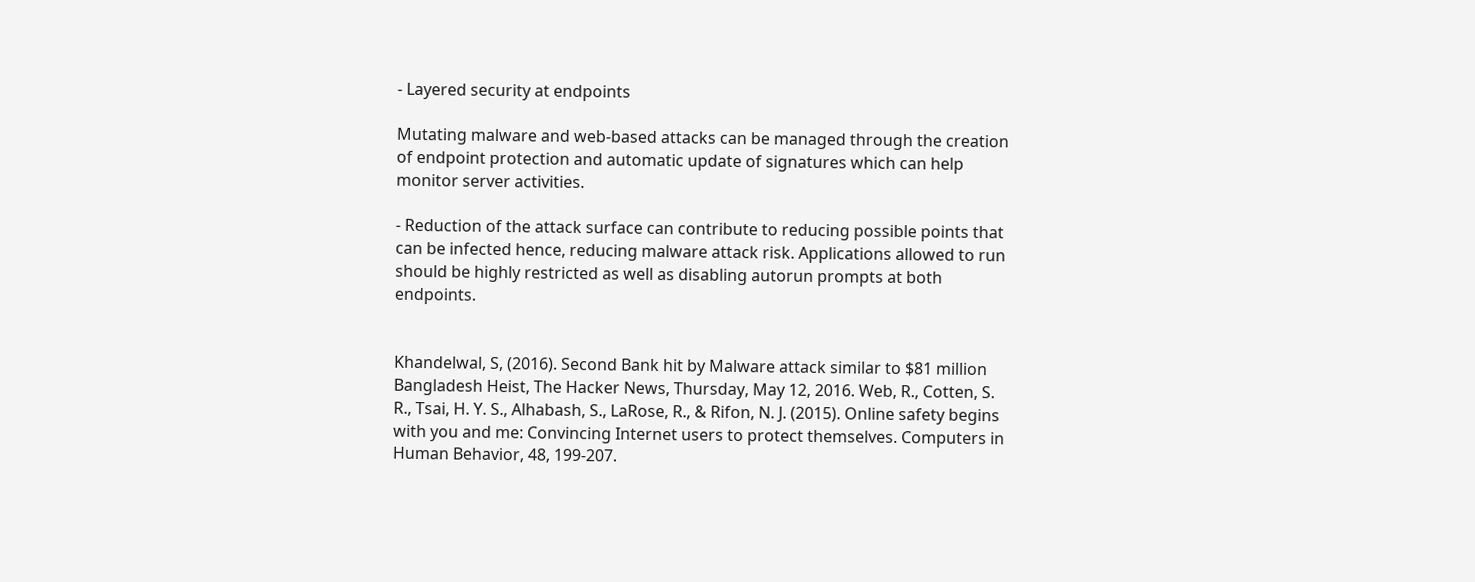- Layered security at endpoints

Mutating malware and web-based attacks can be managed through the creation of endpoint protection and automatic update of signatures which can help monitor server activities.

- Reduction of the attack surface can contribute to reducing possible points that can be infected hence, reducing malware attack risk. Applications allowed to run should be highly restricted as well as disabling autorun prompts at both endpoints.


Khandelwal, S, (2016). Second Bank hit by Malware attack similar to $81 million Bangladesh Heist, The Hacker News, Thursday, May 12, 2016. Web, R., Cotten, S. R., Tsai, H. Y. S., Alhabash, S., LaRose, R., & Rifon, N. J. (2015). Online safety begins with you and me: Convincing Internet users to protect themselves. Computers in Human Behavior, 48, 199-207.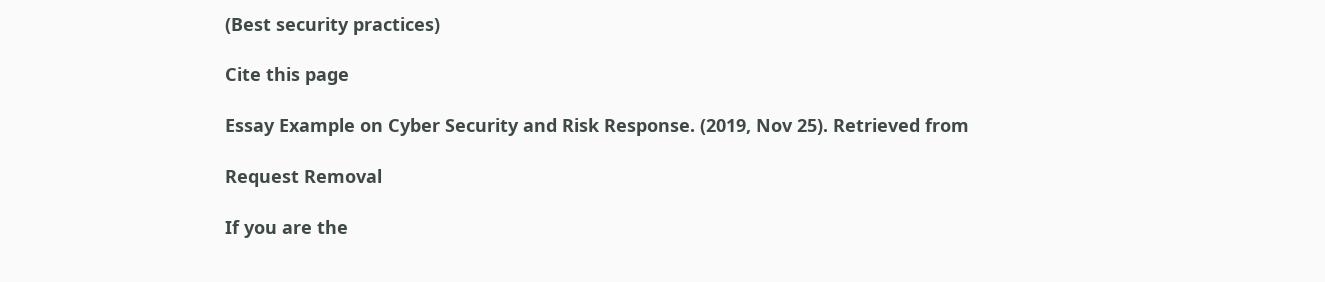(Best security practices)

Cite this page

Essay Example on Cyber Security and Risk Response. (2019, Nov 25). Retrieved from

Request Removal

If you are the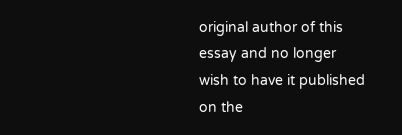original author of this essay and no longer wish to have it published on the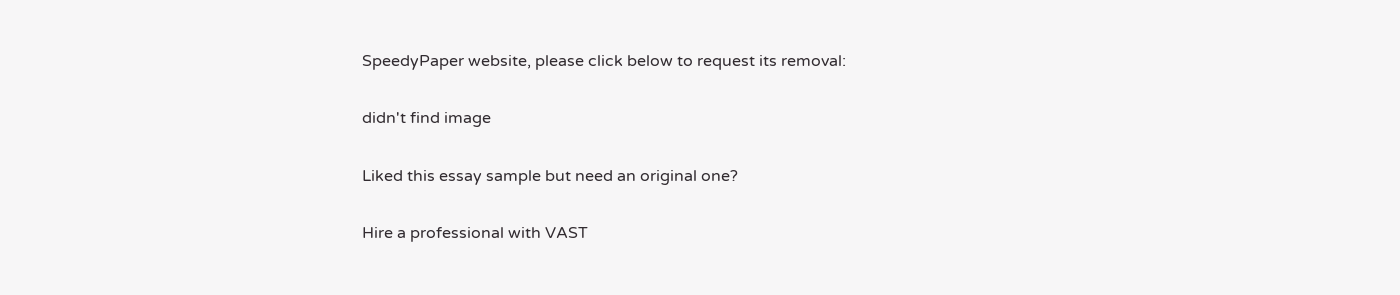SpeedyPaper website, please click below to request its removal:

didn't find image

Liked this essay sample but need an original one?

Hire a professional with VAST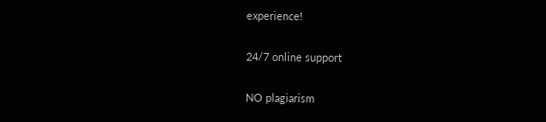experience!

24/7 online support

NO plagiarism